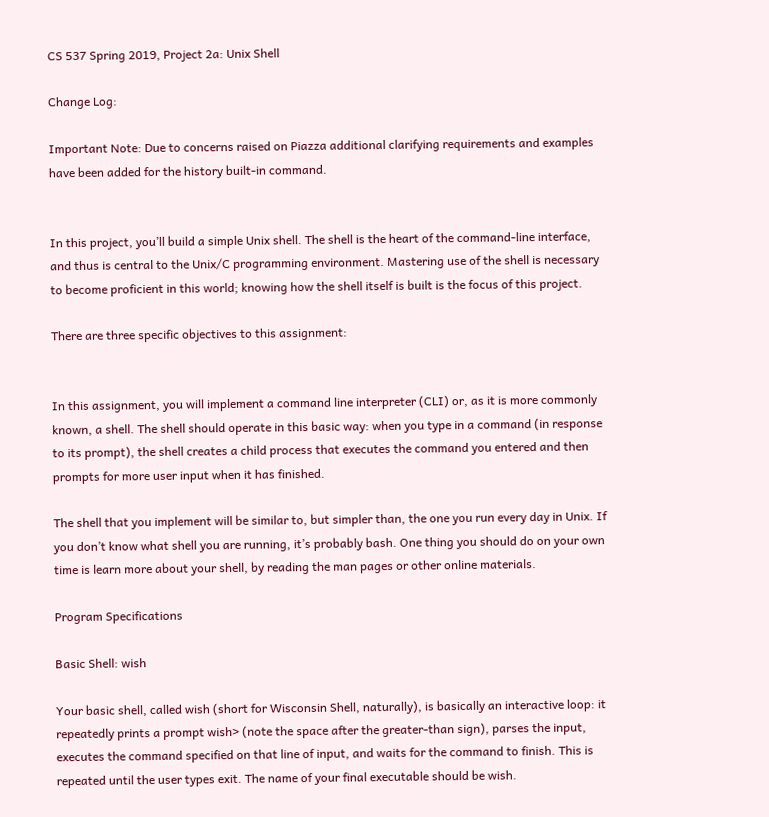CS 537 Spring 2019, Project 2a: Unix Shell

Change Log:

Important Note: Due to concerns raised on Piazza additional clarifying requirements and examples have been added for the history built-in command.


In this project, you’ll build a simple Unix shell. The shell is the heart of the command-line interface, and thus is central to the Unix/C programming environment. Mastering use of the shell is necessary to become proficient in this world; knowing how the shell itself is built is the focus of this project.

There are three specific objectives to this assignment:


In this assignment, you will implement a command line interpreter (CLI) or, as it is more commonly known, a shell. The shell should operate in this basic way: when you type in a command (in response to its prompt), the shell creates a child process that executes the command you entered and then prompts for more user input when it has finished.

The shell that you implement will be similar to, but simpler than, the one you run every day in Unix. If you don’t know what shell you are running, it’s probably bash. One thing you should do on your own time is learn more about your shell, by reading the man pages or other online materials.

Program Specifications

Basic Shell: wish

Your basic shell, called wish (short for Wisconsin Shell, naturally), is basically an interactive loop: it repeatedly prints a prompt wish> (note the space after the greater-than sign), parses the input, executes the command specified on that line of input, and waits for the command to finish. This is repeated until the user types exit. The name of your final executable should be wish.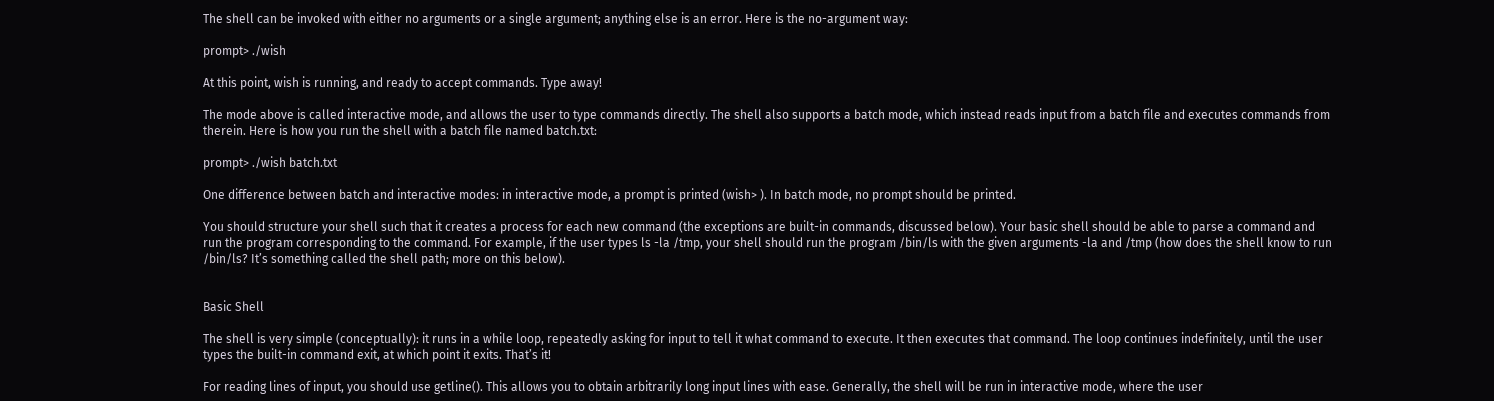The shell can be invoked with either no arguments or a single argument; anything else is an error. Here is the no-argument way:

prompt> ./wish

At this point, wish is running, and ready to accept commands. Type away!

The mode above is called interactive mode, and allows the user to type commands directly. The shell also supports a batch mode, which instead reads input from a batch file and executes commands from therein. Here is how you run the shell with a batch file named batch.txt:

prompt> ./wish batch.txt

One difference between batch and interactive modes: in interactive mode, a prompt is printed (wish> ). In batch mode, no prompt should be printed.

You should structure your shell such that it creates a process for each new command (the exceptions are built-in commands, discussed below). Your basic shell should be able to parse a command and run the program corresponding to the command. For example, if the user types ls -la /tmp, your shell should run the program /bin/ls with the given arguments -la and /tmp (how does the shell know to run /bin/ls? It’s something called the shell path; more on this below).


Basic Shell

The shell is very simple (conceptually): it runs in a while loop, repeatedly asking for input to tell it what command to execute. It then executes that command. The loop continues indefinitely, until the user types the built-in command exit, at which point it exits. That’s it!

For reading lines of input, you should use getline(). This allows you to obtain arbitrarily long input lines with ease. Generally, the shell will be run in interactive mode, where the user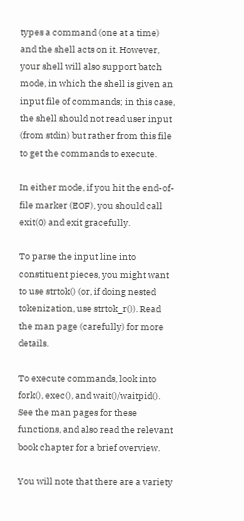types a command (one at a time) and the shell acts on it. However, your shell will also support batch mode, in which the shell is given an input file of commands; in this case, the shell should not read user input (from stdin) but rather from this file to get the commands to execute.

In either mode, if you hit the end-of-file marker (EOF), you should call exit(0) and exit gracefully.

To parse the input line into constituent pieces, you might want to use strtok() (or, if doing nested tokenization, use strtok_r()). Read the man page (carefully) for more details.

To execute commands, look into fork(), exec(), and wait()/waitpid(). See the man pages for these functions, and also read the relevant book chapter for a brief overview.

You will note that there are a variety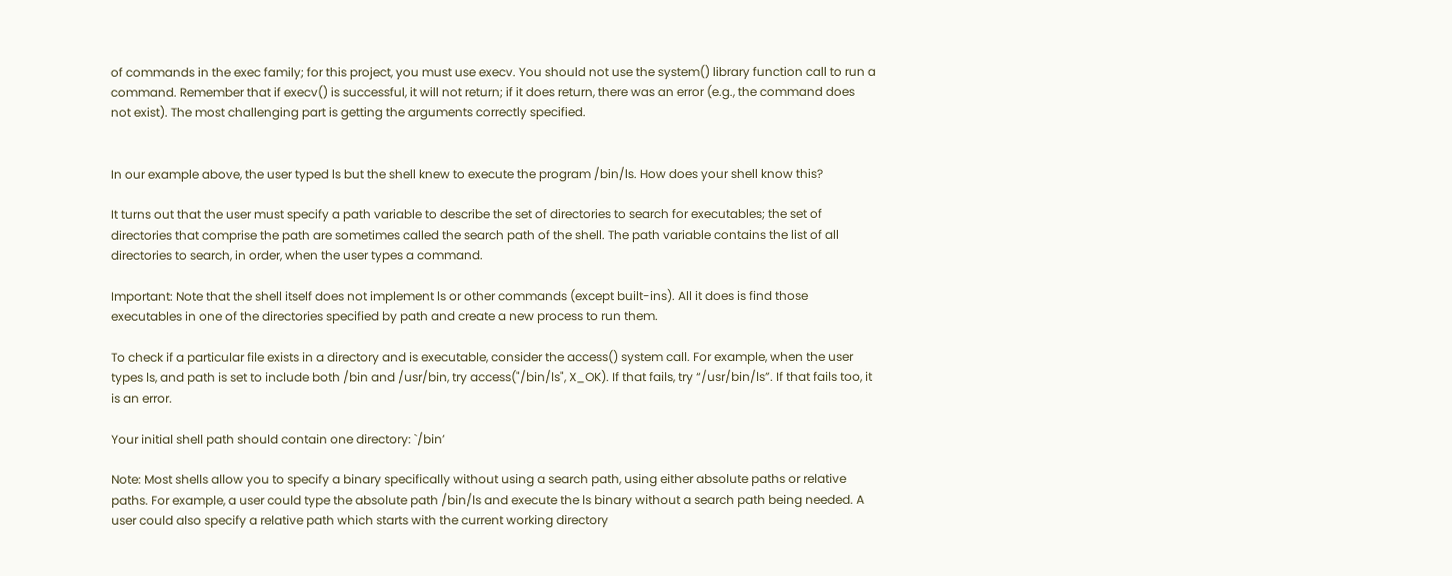of commands in the exec family; for this project, you must use execv. You should not use the system() library function call to run a command. Remember that if execv() is successful, it will not return; if it does return, there was an error (e.g., the command does not exist). The most challenging part is getting the arguments correctly specified.


In our example above, the user typed ls but the shell knew to execute the program /bin/ls. How does your shell know this?

It turns out that the user must specify a path variable to describe the set of directories to search for executables; the set of directories that comprise the path are sometimes called the search path of the shell. The path variable contains the list of all directories to search, in order, when the user types a command.

Important: Note that the shell itself does not implement ls or other commands (except built-ins). All it does is find those executables in one of the directories specified by path and create a new process to run them.

To check if a particular file exists in a directory and is executable, consider the access() system call. For example, when the user types ls, and path is set to include both /bin and /usr/bin, try access("/bin/ls", X_OK). If that fails, try “/usr/bin/ls”. If that fails too, it is an error.

Your initial shell path should contain one directory: `/bin’

Note: Most shells allow you to specify a binary specifically without using a search path, using either absolute paths or relative paths. For example, a user could type the absolute path /bin/ls and execute the ls binary without a search path being needed. A user could also specify a relative path which starts with the current working directory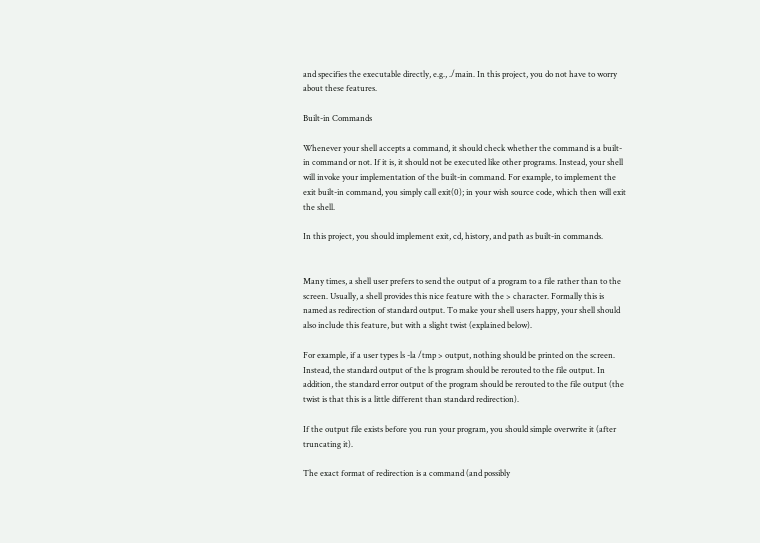and specifies the executable directly, e.g., ./main. In this project, you do not have to worry about these features.

Built-in Commands

Whenever your shell accepts a command, it should check whether the command is a built-in command or not. If it is, it should not be executed like other programs. Instead, your shell will invoke your implementation of the built-in command. For example, to implement the exit built-in command, you simply call exit(0); in your wish source code, which then will exit the shell.

In this project, you should implement exit, cd, history, and path as built-in commands.


Many times, a shell user prefers to send the output of a program to a file rather than to the screen. Usually, a shell provides this nice feature with the > character. Formally this is named as redirection of standard output. To make your shell users happy, your shell should also include this feature, but with a slight twist (explained below).

For example, if a user types ls -la /tmp > output, nothing should be printed on the screen. Instead, the standard output of the ls program should be rerouted to the file output. In addition, the standard error output of the program should be rerouted to the file output (the twist is that this is a little different than standard redirection).

If the output file exists before you run your program, you should simple overwrite it (after truncating it).

The exact format of redirection is a command (and possibly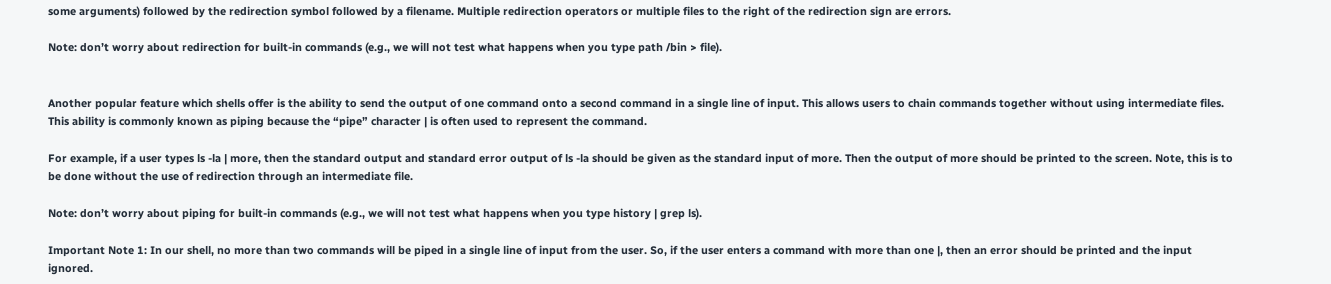some arguments) followed by the redirection symbol followed by a filename. Multiple redirection operators or multiple files to the right of the redirection sign are errors.

Note: don’t worry about redirection for built-in commands (e.g., we will not test what happens when you type path /bin > file).


Another popular feature which shells offer is the ability to send the output of one command onto a second command in a single line of input. This allows users to chain commands together without using intermediate files. This ability is commonly known as piping because the “pipe” character | is often used to represent the command.

For example, if a user types ls -la | more, then the standard output and standard error output of ls -la should be given as the standard input of more. Then the output of more should be printed to the screen. Note, this is to be done without the use of redirection through an intermediate file.

Note: don’t worry about piping for built-in commands (e.g., we will not test what happens when you type history | grep ls).

Important Note 1: In our shell, no more than two commands will be piped in a single line of input from the user. So, if the user enters a command with more than one |, then an error should be printed and the input ignored.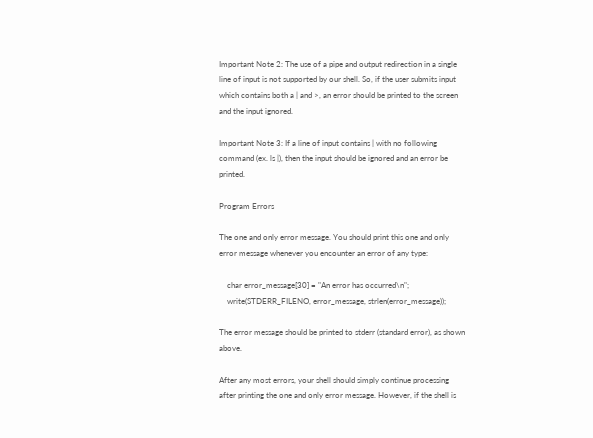Important Note 2: The use of a pipe and output redirection in a single line of input is not supported by our shell. So, if the user submits input which contains both a | and >, an error should be printed to the screen and the input ignored.

Important Note 3: If a line of input contains | with no following command (ex. ls |), then the input should be ignored and an error be printed.

Program Errors

The one and only error message. You should print this one and only error message whenever you encounter an error of any type:

    char error_message[30] = "An error has occurred\n";
    write(STDERR_FILENO, error_message, strlen(error_message));

The error message should be printed to stderr (standard error), as shown above.

After any most errors, your shell should simply continue processing after printing the one and only error message. However, if the shell is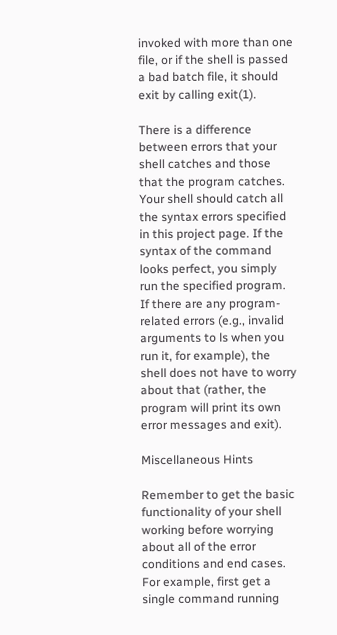invoked with more than one file, or if the shell is passed a bad batch file, it should exit by calling exit(1).

There is a difference between errors that your shell catches and those that the program catches. Your shell should catch all the syntax errors specified in this project page. If the syntax of the command looks perfect, you simply run the specified program. If there are any program-related errors (e.g., invalid arguments to ls when you run it, for example), the shell does not have to worry about that (rather, the program will print its own error messages and exit).

Miscellaneous Hints

Remember to get the basic functionality of your shell working before worrying about all of the error conditions and end cases. For example, first get a single command running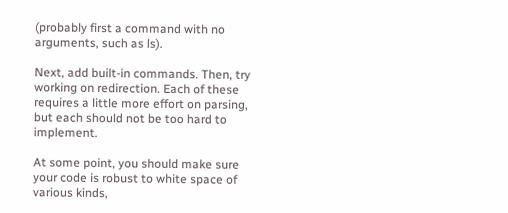(probably first a command with no arguments, such as ls).

Next, add built-in commands. Then, try working on redirection. Each of these requires a little more effort on parsing, but each should not be too hard to implement.

At some point, you should make sure your code is robust to white space of various kinds,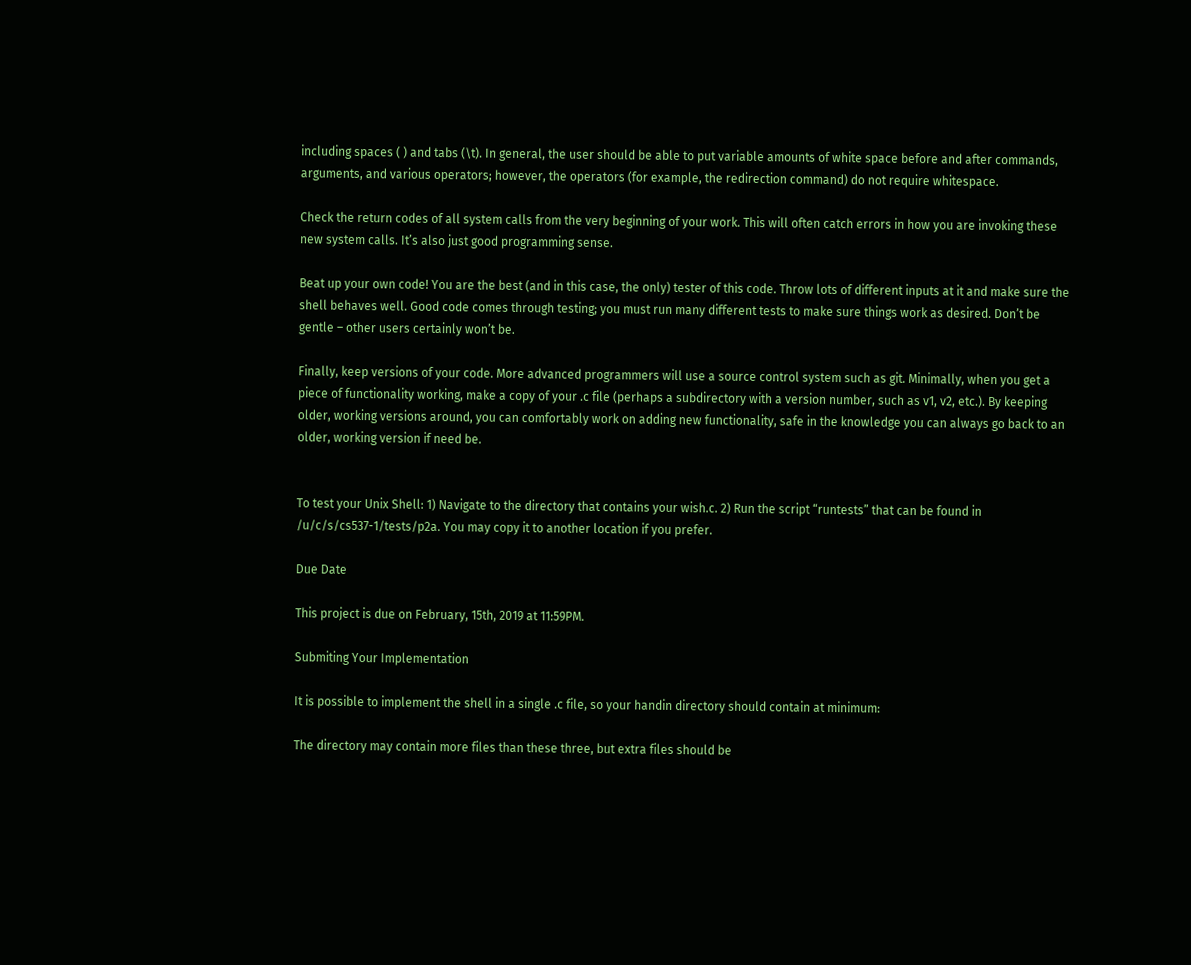including spaces ( ) and tabs (\t). In general, the user should be able to put variable amounts of white space before and after commands, arguments, and various operators; however, the operators (for example, the redirection command) do not require whitespace.

Check the return codes of all system calls from the very beginning of your work. This will often catch errors in how you are invoking these new system calls. It’s also just good programming sense.

Beat up your own code! You are the best (and in this case, the only) tester of this code. Throw lots of different inputs at it and make sure the shell behaves well. Good code comes through testing; you must run many different tests to make sure things work as desired. Don’t be gentle – other users certainly won’t be.

Finally, keep versions of your code. More advanced programmers will use a source control system such as git. Minimally, when you get a piece of functionality working, make a copy of your .c file (perhaps a subdirectory with a version number, such as v1, v2, etc.). By keeping older, working versions around, you can comfortably work on adding new functionality, safe in the knowledge you can always go back to an older, working version if need be.


To test your Unix Shell: 1) Navigate to the directory that contains your wish.c. 2) Run the script “runtests” that can be found in /u/c/s/cs537-1/tests/p2a. You may copy it to another location if you prefer.

Due Date

This project is due on February, 15th, 2019 at 11:59PM.

Submiting Your Implementation

It is possible to implement the shell in a single .c file, so your handin directory should contain at minimum:

The directory may contain more files than these three, but extra files should be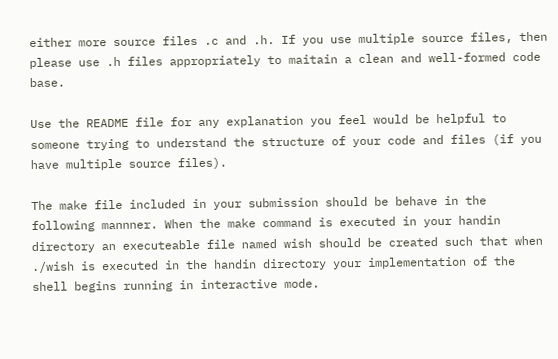either more source files .c and .h. If you use multiple source files, then please use .h files appropriately to maitain a clean and well-formed code base.

Use the README file for any explanation you feel would be helpful to someone trying to understand the structure of your code and files (if you have multiple source files).

The make file included in your submission should be behave in the following mannner. When the make command is executed in your handin directory an executeable file named wish should be created such that when ./wish is executed in the handin directory your implementation of the shell begins running in interactive mode.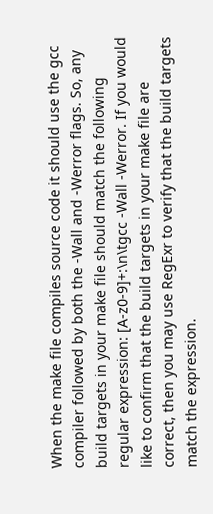When the make file compiles source code it should use the gcc compiler followed by both the -Wall and -Werror flags. So, any build targets in your make file should match the following regular expression: [A-z0-9]+:\n\tgcc -Wall -Werror. If you would like to confirm that the build targets in your make file are correct, then you may use RegExr to verify that the build targets match the expression.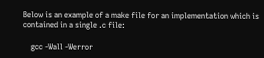Below is an example of a make file for an implementation which is contained in a single .c file:

    gcc -Wall -Werror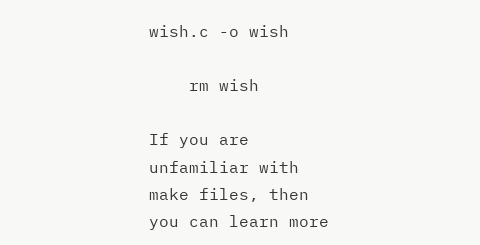wish.c -o wish

    rm wish

If you are unfamiliar with make files, then you can learn more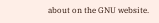about on the GNU website.